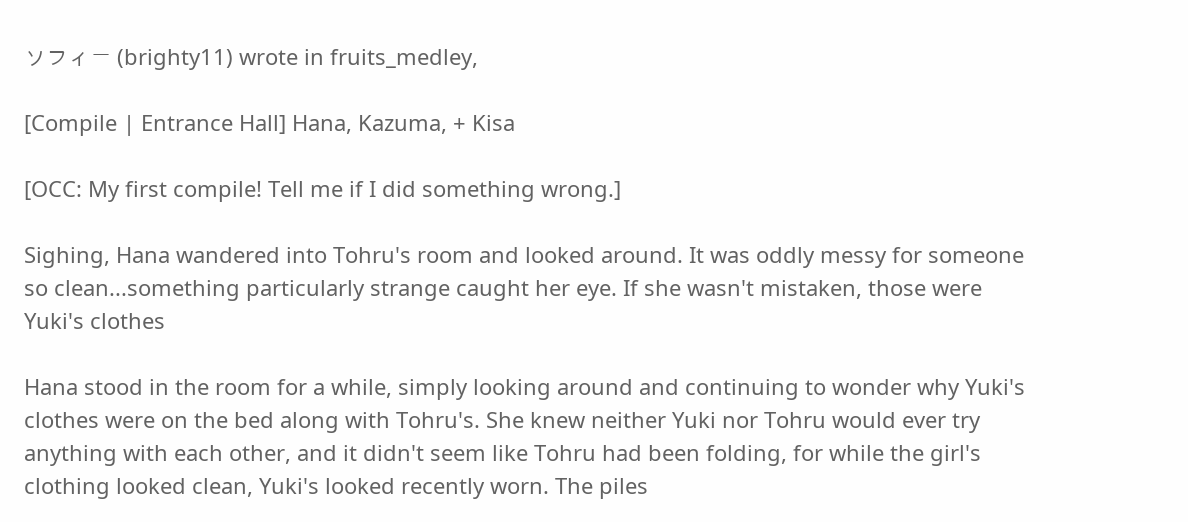ソフィー (brighty11) wrote in fruits_medley,

[Compile | Entrance Hall] Hana, Kazuma, + Kisa

[OCC: My first compile! Tell me if I did something wrong.]

Sighing, Hana wandered into Tohru's room and looked around. It was oddly messy for someone so clean...something particularly strange caught her eye. If she wasn't mistaken, those were Yuki's clothes

Hana stood in the room for a while, simply looking around and continuing to wonder why Yuki's clothes were on the bed along with Tohru's. She knew neither Yuki nor Tohru would ever try anything with each other, and it didn't seem like Tohru had been folding, for while the girl's clothing looked clean, Yuki's looked recently worn. The piles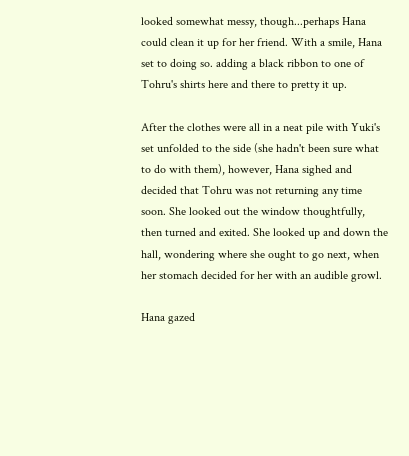looked somewhat messy, though...perhaps Hana could clean it up for her friend. With a smile, Hana set to doing so. adding a black ribbon to one of Tohru's shirts here and there to pretty it up.

After the clothes were all in a neat pile with Yuki's set unfolded to the side (she hadn't been sure what to do with them), however, Hana sighed and decided that Tohru was not returning any time soon. She looked out the window thoughtfully, then turned and exited. She looked up and down the hall, wondering where she ought to go next, when her stomach decided for her with an audible growl.

Hana gazed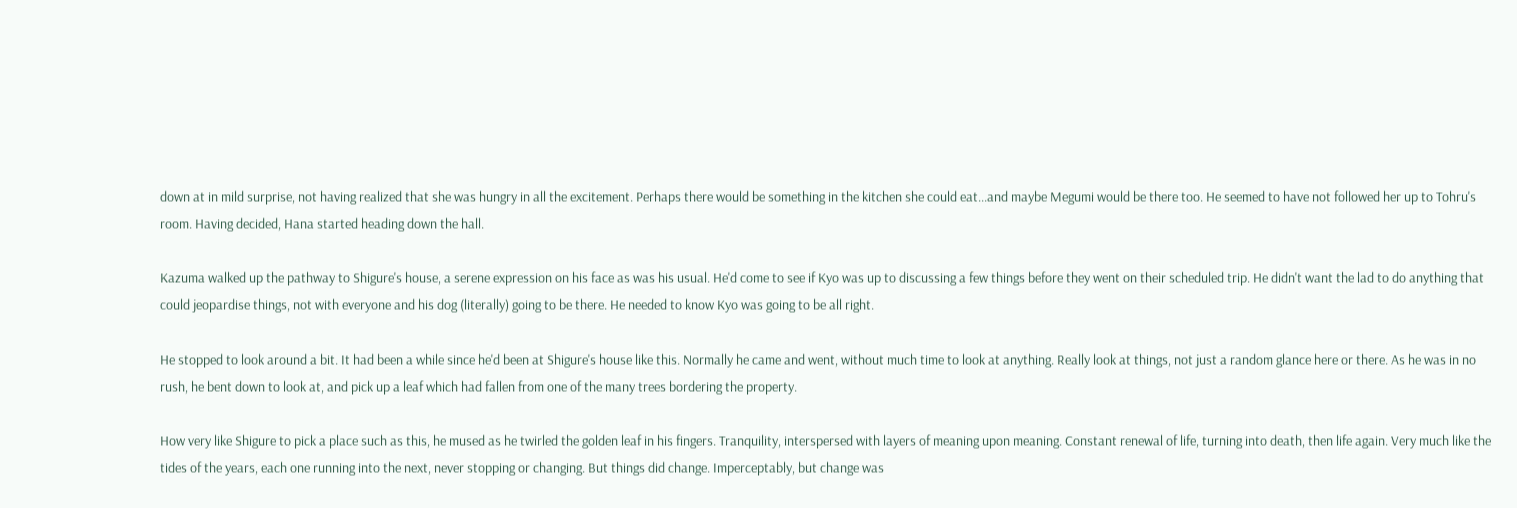down at in mild surprise, not having realized that she was hungry in all the excitement. Perhaps there would be something in the kitchen she could eat...and maybe Megumi would be there too. He seemed to have not followed her up to Tohru's room. Having decided, Hana started heading down the hall.

Kazuma walked up the pathway to Shigure's house, a serene expression on his face as was his usual. He'd come to see if Kyo was up to discussing a few things before they went on their scheduled trip. He didn't want the lad to do anything that could jeopardise things, not with everyone and his dog (literally) going to be there. He needed to know Kyo was going to be all right.

He stopped to look around a bit. It had been a while since he'd been at Shigure's house like this. Normally he came and went, without much time to look at anything. Really look at things, not just a random glance here or there. As he was in no rush, he bent down to look at, and pick up a leaf which had fallen from one of the many trees bordering the property.

How very like Shigure to pick a place such as this, he mused as he twirled the golden leaf in his fingers. Tranquility, interspersed with layers of meaning upon meaning. Constant renewal of life, turning into death, then life again. Very much like the tides of the years, each one running into the next, never stopping or changing. But things did change. Imperceptably, but change was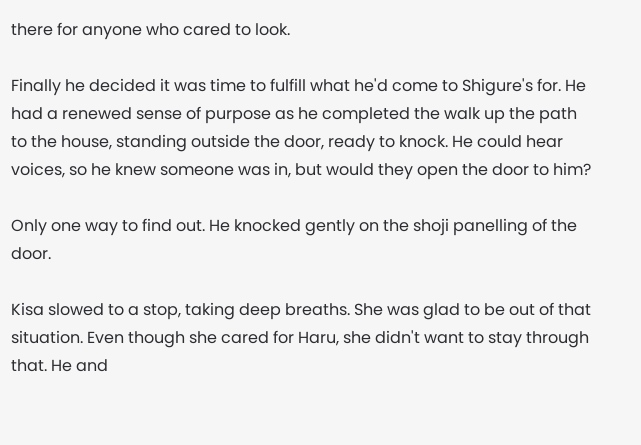there for anyone who cared to look.

Finally he decided it was time to fulfill what he'd come to Shigure's for. He had a renewed sense of purpose as he completed the walk up the path to the house, standing outside the door, ready to knock. He could hear voices, so he knew someone was in, but would they open the door to him?

Only one way to find out. He knocked gently on the shoji panelling of the door.

Kisa slowed to a stop, taking deep breaths. She was glad to be out of that situation. Even though she cared for Haru, she didn't want to stay through that. He and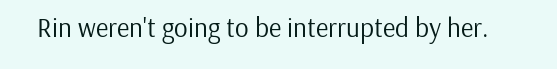Rin weren't going to be interrupted by her.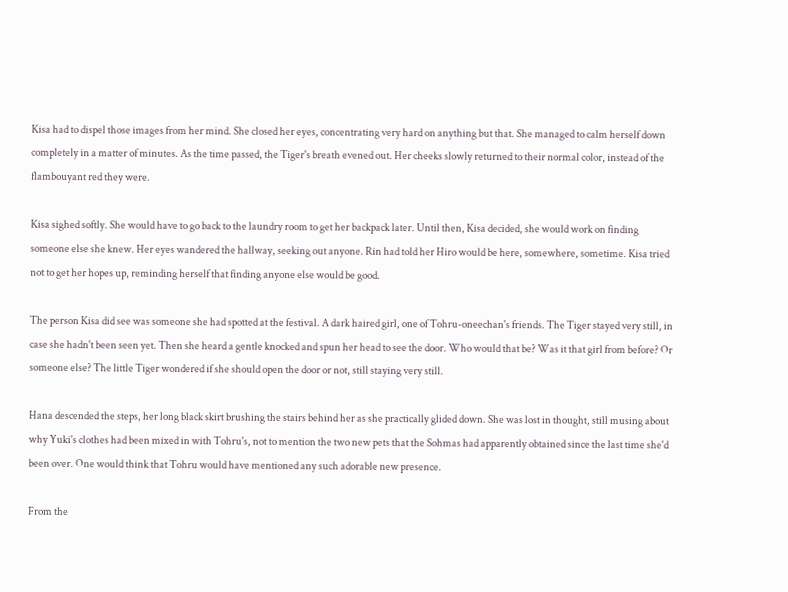Kisa had to dispel those images from her mind. She closed her eyes, concentrating very hard on anything but that. She managed to calm herself down completely in a matter of minutes. As the time passed, the Tiger's breath evened out. Her cheeks slowly returned to their normal color, instead of the flambouyant red they were.

Kisa sighed softly. She would have to go back to the laundry room to get her backpack later. Until then, Kisa decided, she would work on finding someone else she knew. Her eyes wandered the hallway, seeking out anyone. Rin had told her Hiro would be here, somewhere, sometime. Kisa tried not to get her hopes up, reminding herself that finding anyone else would be good.

The person Kisa did see was someone she had spotted at the festival. A dark haired girl, one of Tohru-oneechan's friends. The Tiger stayed very still, in case she hadn't been seen yet. Then she heard a gentle knocked and spun her head to see the door. Who would that be? Was it that girl from before? Or someone else? The little Tiger wondered if she should open the door or not, still staying very still.

Hana descended the steps, her long black skirt brushing the stairs behind her as she practically glided down. She was lost in thought, still musing about why Yuki's clothes had been mixed in with Tohru's, not to mention the two new pets that the Sohmas had apparently obtained since the last time she'd been over. One would think that Tohru would have mentioned any such adorable new presence.

From the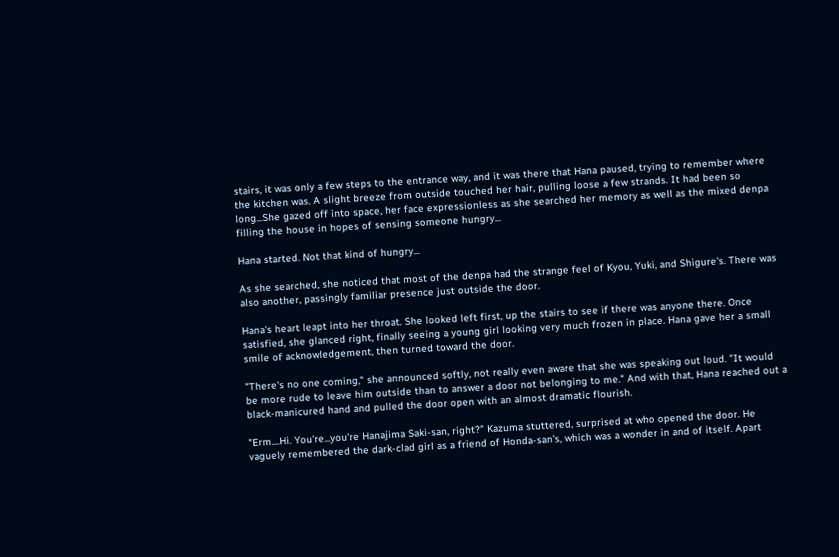stairs, it was only a few steps to the entrance way, and it was there that Hana paused, trying to remember where the kitchen was. A slight breeze from outside touched her hair, pulling loose a few strands. It had been so long...She gazed off into space, her face expressionless as she searched her memory as well as the mixed denpa filling the house in hopes of sensing someone hungry...

Hana started. Not that kind of hungry...

As she searched, she noticed that most of the denpa had the strange feel of Kyou, Yuki, and Shigure's. There was also another, passingly familiar presence just outside the door.

Hana's heart leapt into her throat. She looked left first, up the stairs to see if there was anyone there. Once satisfied, she glanced right, finally seeing a young girl looking very much frozen in place. Hana gave her a small smile of acknowledgement, then turned toward the door.

"There's no one coming," she announced softly, not really even aware that she was speaking out loud. "It would be more rude to leave him outside than to answer a door not belonging to me." And with that, Hana reached out a black-manicured hand and pulled the door open with an almost dramatic flourish.

"Erm....Hi. You're...you're Hanajima Saki-san, right?" Kazuma stuttered, surprised at who opened the door. He vaguely remembered the dark-clad girl as a friend of Honda-san's, which was a wonder in and of itself. Apart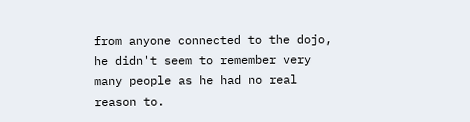from anyone connected to the dojo, he didn't seem to remember very many people as he had no real reason to.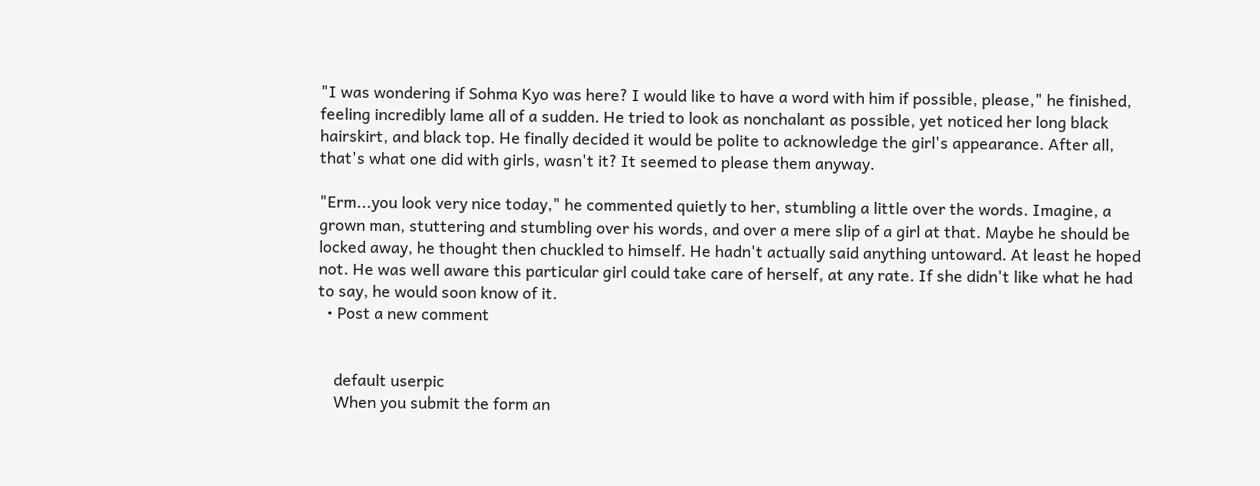"I was wondering if Sohma Kyo was here? I would like to have a word with him if possible, please," he finished, feeling incredibly lame all of a sudden. He tried to look as nonchalant as possible, yet noticed her long black hairskirt, and black top. He finally decided it would be polite to acknowledge the girl's appearance. After all, that's what one did with girls, wasn't it? It seemed to please them anyway.

"Erm...you look very nice today," he commented quietly to her, stumbling a little over the words. Imagine, a grown man, stuttering and stumbling over his words, and over a mere slip of a girl at that. Maybe he should be locked away, he thought then chuckled to himself. He hadn't actually said anything untoward. At least he hoped not. He was well aware this particular girl could take care of herself, at any rate. If she didn't like what he had to say, he would soon know of it.
  • Post a new comment


    default userpic
    When you submit the form an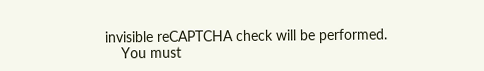invisible reCAPTCHA check will be performed.
    You must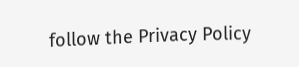follow the Privacy Policy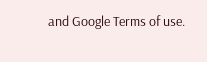and Google Terms of use.